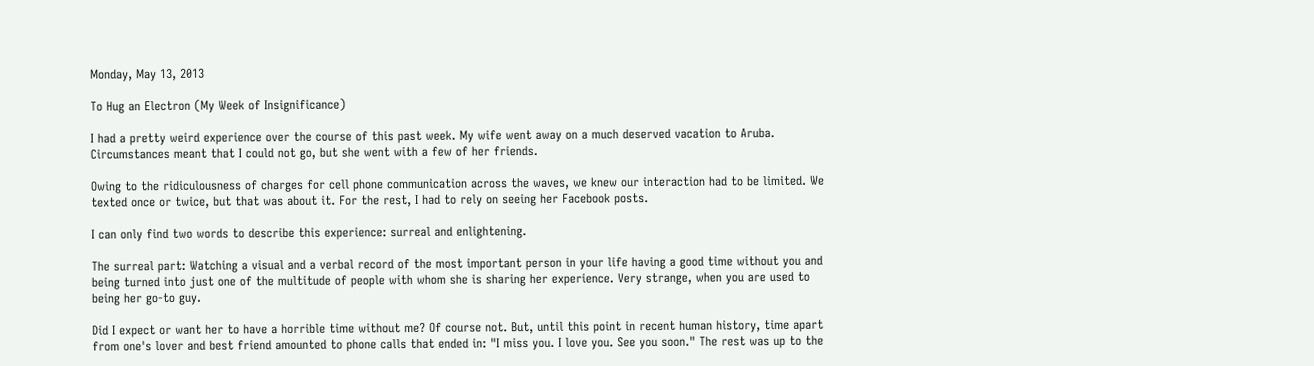Monday, May 13, 2013

To Hug an Electron (My Week of Insignificance)

I had a pretty weird experience over the course of this past week. My wife went away on a much deserved vacation to Aruba. Circumstances meant that I could not go, but she went with a few of her friends.

Owing to the ridiculousness of charges for cell phone communication across the waves, we knew our interaction had to be limited. We texted once or twice, but that was about it. For the rest, I had to rely on seeing her Facebook posts.

I can only find two words to describe this experience: surreal and enlightening.

The surreal part: Watching a visual and a verbal record of the most important person in your life having a good time without you and being turned into just one of the multitude of people with whom she is sharing her experience. Very strange, when you are used to being her go-to guy.

Did I expect or want her to have a horrible time without me? Of course not. But, until this point in recent human history, time apart from one's lover and best friend amounted to phone calls that ended in: "I miss you. I love you. See you soon." The rest was up to the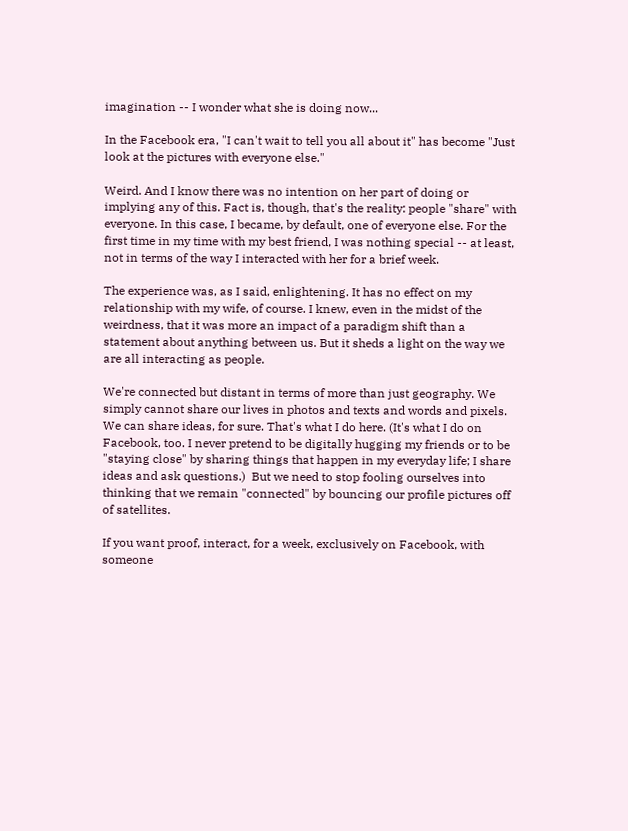imagination -- I wonder what she is doing now...

In the Facebook era, "I can't wait to tell you all about it" has become "Just look at the pictures with everyone else."

Weird. And I know there was no intention on her part of doing or implying any of this. Fact is, though, that's the reality: people "share" with everyone. In this case, I became, by default, one of everyone else. For the first time in my time with my best friend, I was nothing special -- at least, not in terms of the way I interacted with her for a brief week.

The experience was, as I said, enlightening. It has no effect on my relationship with my wife, of course. I knew, even in the midst of the weirdness, that it was more an impact of a paradigm shift than a statement about anything between us. But it sheds a light on the way we are all interacting as people.

We're connected but distant in terms of more than just geography. We simply cannot share our lives in photos and texts and words and pixels. We can share ideas, for sure. That's what I do here. (It's what I do on Facebook, too. I never pretend to be digitally hugging my friends or to be "staying close" by sharing things that happen in my everyday life; I share ideas and ask questions.)  But we need to stop fooling ourselves into thinking that we remain "connected" by bouncing our profile pictures off of satellites.

If you want proof, interact, for a week, exclusively on Facebook, with someone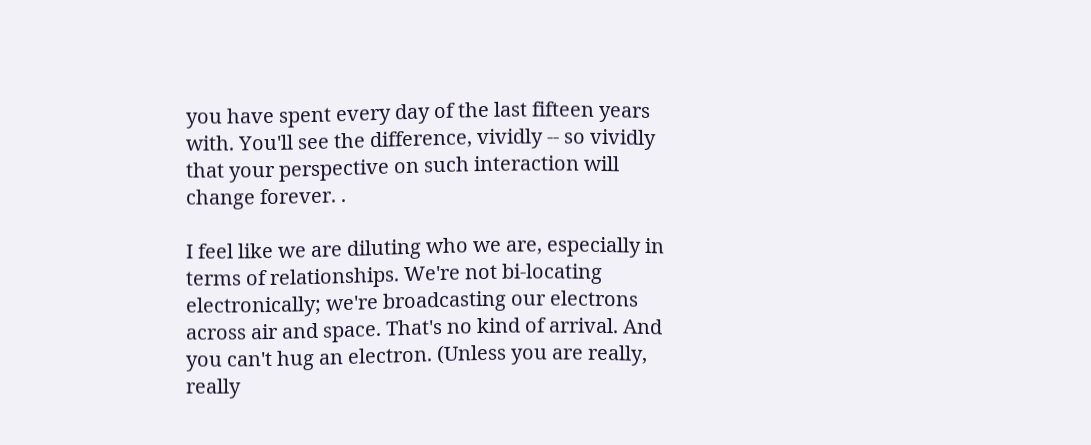you have spent every day of the last fifteen years with. You'll see the difference, vividly -- so vividly that your perspective on such interaction will change forever. .

I feel like we are diluting who we are, especially in terms of relationships. We're not bi-locating electronically; we're broadcasting our electrons across air and space. That's no kind of arrival. And you can't hug an electron. (Unless you are really, really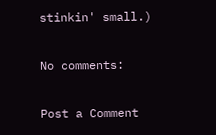stinkin' small.)

No comments:

Post a Comment